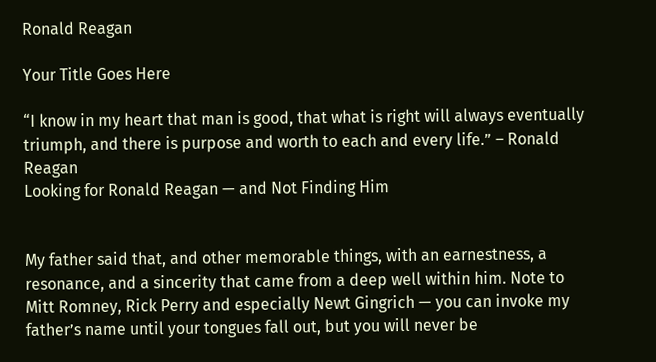Ronald Reagan

Your Title Goes Here

“I know in my heart that man is good, that what is right will always eventually triumph, and there is purpose and worth to each and every life.” – Ronald Reagan
Looking for Ronald Reagan — and Not Finding Him


My father said that, and other memorable things, with an earnestness, a resonance, and a sincerity that came from a deep well within him. Note to Mitt Romney, Rick Perry and especially Newt Gingrich — you can invoke my father’s name until your tongues fall out, but you will never be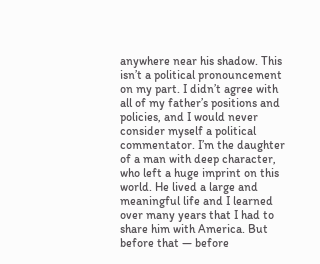anywhere near his shadow. This isn’t a political pronouncement on my part. I didn’t agree with all of my father’s positions and policies, and I would never consider myself a political commentator. I’m the daughter of a man with deep character, who left a huge imprint on this world. He lived a large and meaningful life and I learned over many years that I had to share him with America. But before that — before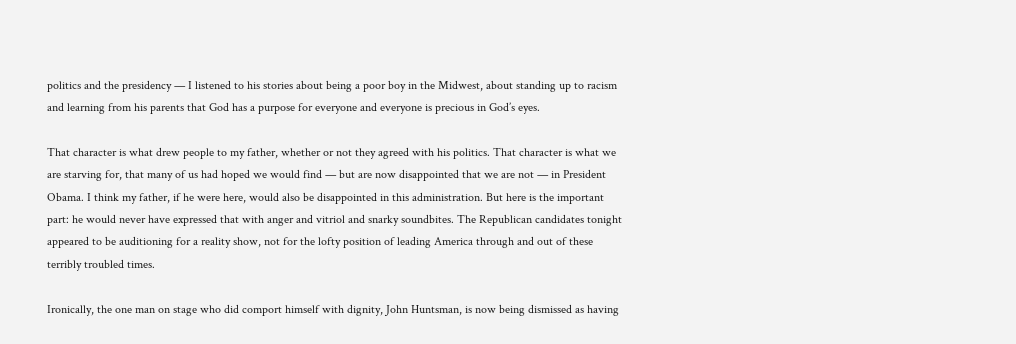politics and the presidency — I listened to his stories about being a poor boy in the Midwest, about standing up to racism and learning from his parents that God has a purpose for everyone and everyone is precious in God’s eyes.

That character is what drew people to my father, whether or not they agreed with his politics. That character is what we are starving for, that many of us had hoped we would find — but are now disappointed that we are not — in President Obama. I think my father, if he were here, would also be disappointed in this administration. But here is the important part: he would never have expressed that with anger and vitriol and snarky soundbites. The Republican candidates tonight appeared to be auditioning for a reality show, not for the lofty position of leading America through and out of these terribly troubled times.

Ironically, the one man on stage who did comport himself with dignity, John Huntsman, is now being dismissed as having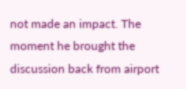not made an impact. The moment he brought the discussion back from airport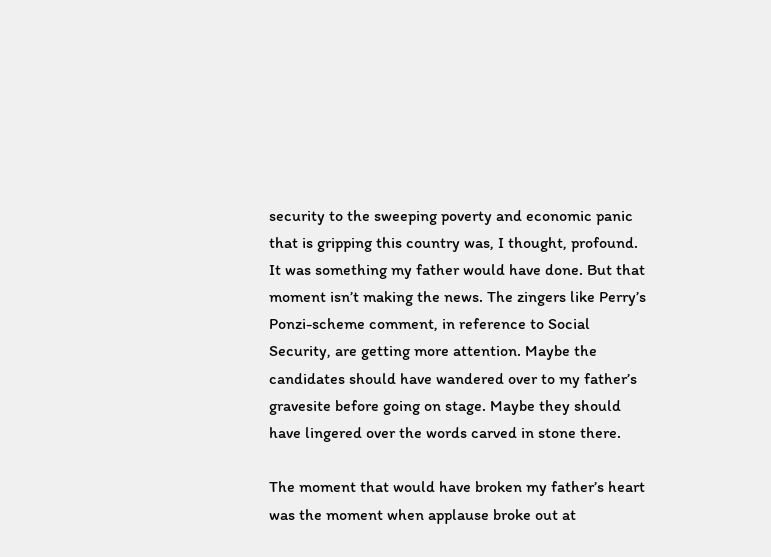security to the sweeping poverty and economic panic that is gripping this country was, I thought, profound. It was something my father would have done. But that moment isn’t making the news. The zingers like Perry’s Ponzi-scheme comment, in reference to Social Security, are getting more attention. Maybe the candidates should have wandered over to my father’s gravesite before going on stage. Maybe they should have lingered over the words carved in stone there.

The moment that would have broken my father’s heart was the moment when applause broke out at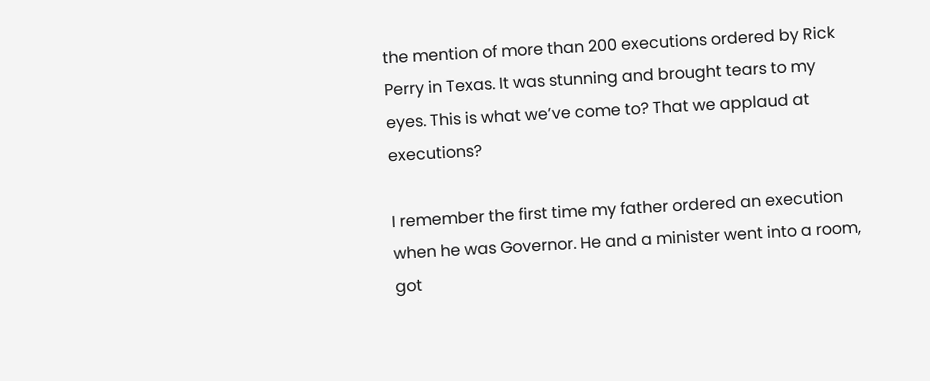the mention of more than 200 executions ordered by Rick Perry in Texas. It was stunning and brought tears to my eyes. This is what we’ve come to? That we applaud at executions?

I remember the first time my father ordered an execution when he was Governor. He and a minister went into a room, got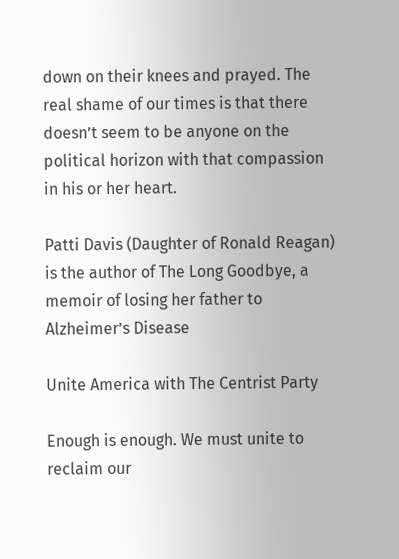down on their knees and prayed. The real shame of our times is that there doesn’t seem to be anyone on the political horizon with that compassion in his or her heart.

Patti Davis (Daughter of Ronald Reagan) is the author of The Long Goodbye, a memoir of losing her father to Alzheimer’s Disease

Unite America with The Centrist Party

Enough is enough. We must unite to reclaim our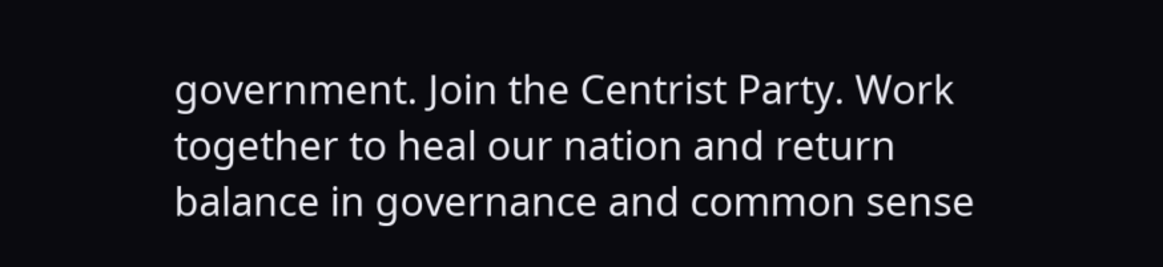government. Join the Centrist Party. Work together to heal our nation and return balance in governance and common sense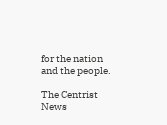for the nation and the people.

The Centrist News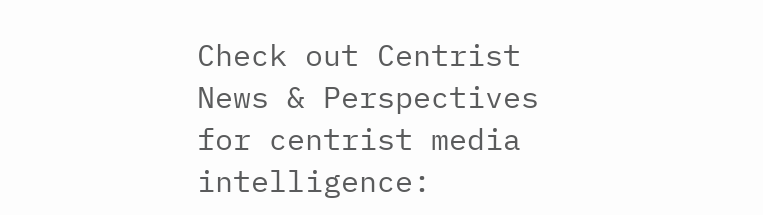Check out Centrist News & Perspectives for centrist media intelligence: